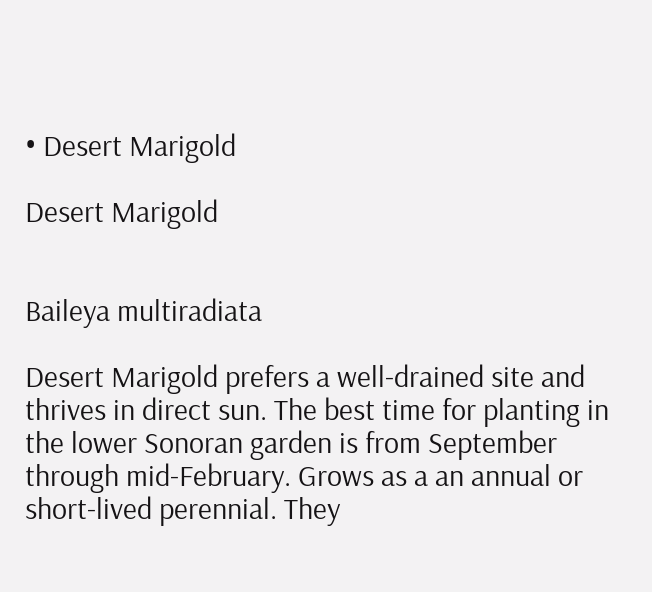• Desert Marigold

Desert Marigold


Baileya multiradiata

Desert Marigold prefers a well-drained site and thrives in direct sun. The best time for planting in the lower Sonoran garden is from September through mid-February. Grows as a an annual or short-lived perennial. They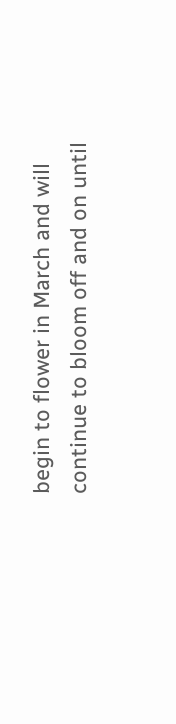begin to flower in March and will continue to bloom off and on until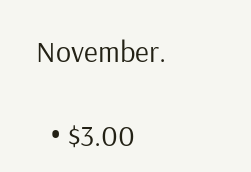November.

  • $3.00